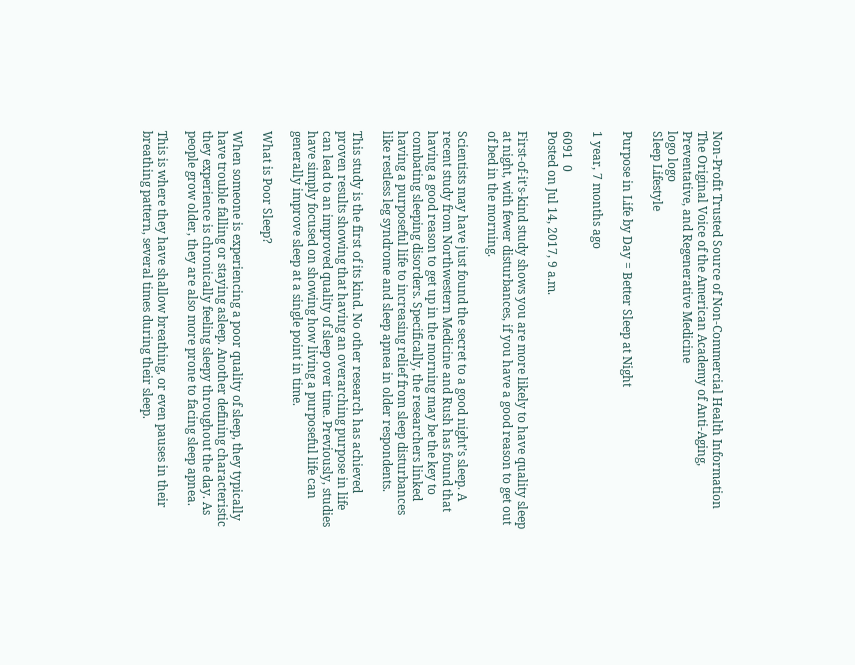Non-Profit Trusted Source of Non-Commercial Health Information
The Original Voice of the American Academy of Anti-Aging, Preventative, and Regenerative Medicine
logo logo
Sleep Lifestyle

Purpose in Life by Day = Better Sleep at Night

1 year, 7 months ago

6091  0
Posted on Jul 14, 2017, 9 a.m.

First-of-it's-kind study shows you are more likely to have quality sleep at night, with fewer disturbances, if you have a good reason to get out of bed in the morning.

Scientists may have just found the secret to a good night’s sleep. A recent study from Northwestern Medicine and Rush has found that having a good reason to get up in the morning may be the key to combating sleeping disorders. Specifically, the researchers linked having a purposeful life to increasing relief from sleep disturbances like restless leg syndrome and sleep apnea in older respondents.

This study is the first of its kind. No other research has achieved proven results showing that having an overarching purpose in life can lead to an improved quality of sleep over time. Previously, studies have simply focused on showing how living a purposeful life can generally improve sleep at a single point in time.

What is Poor Sleep?

When someone is experiencing a poor quality of sleep, they typically have trouble falling or staying asleep. Another defining characteristic they experience is chronically feeling sleepy throughout the day. As people grow older, they are also more prone to facing sleep apnea.

This is where they have shallow breathing, or even pauses in their breathing pattern, several times during their sleep.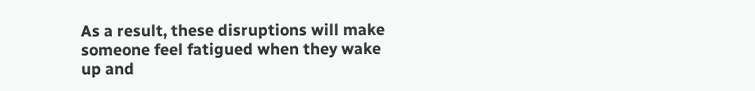As a result, these disruptions will make someone feel fatigued when they wake up and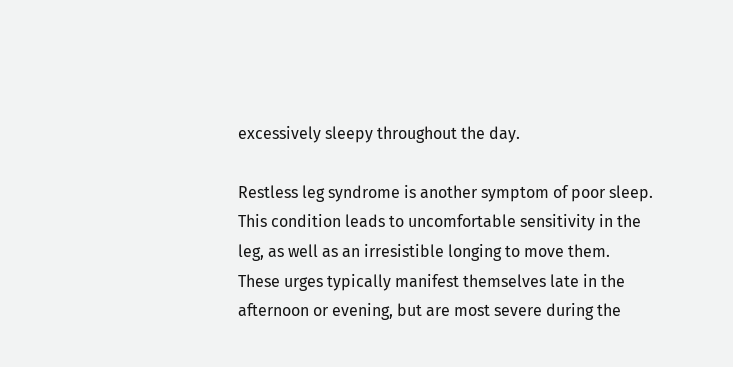excessively sleepy throughout the day.

Restless leg syndrome is another symptom of poor sleep. This condition leads to uncomfortable sensitivity in the leg, as well as an irresistible longing to move them. These urges typically manifest themselves late in the afternoon or evening, but are most severe during the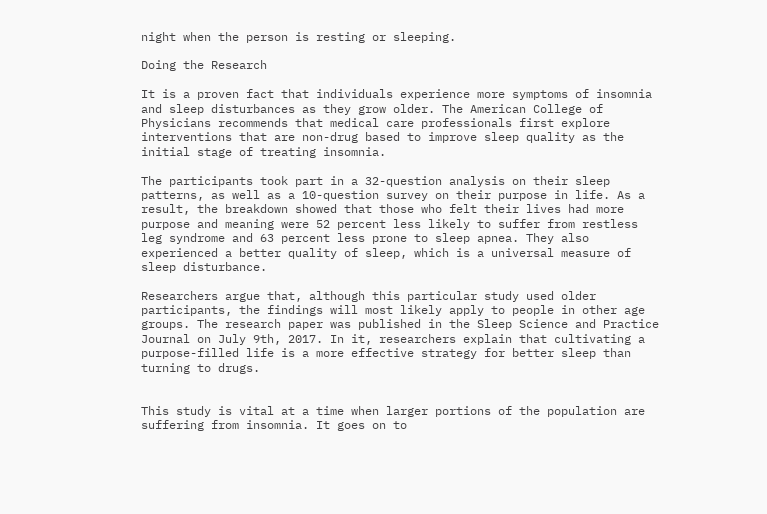night when the person is resting or sleeping.

Doing the Research

It is a proven fact that individuals experience more symptoms of insomnia and sleep disturbances as they grow older. The American College of Physicians recommends that medical care professionals first explore interventions that are non-drug based to improve sleep quality as the initial stage of treating insomnia.

The participants took part in a 32-question analysis on their sleep patterns, as well as a 10-question survey on their purpose in life. As a result, the breakdown showed that those who felt their lives had more purpose and meaning were 52 percent less likely to suffer from restless leg syndrome and 63 percent less prone to sleep apnea. They also experienced a better quality of sleep, which is a universal measure of sleep disturbance.

Researchers argue that, although this particular study used older participants, the findings will most likely apply to people in other age groups. The research paper was published in the Sleep Science and Practice Journal on July 9th, 2017. In it, researchers explain that cultivating a purpose-filled life is a more effective strategy for better sleep than turning to drugs.


This study is vital at a time when larger portions of the population are suffering from insomnia. It goes on to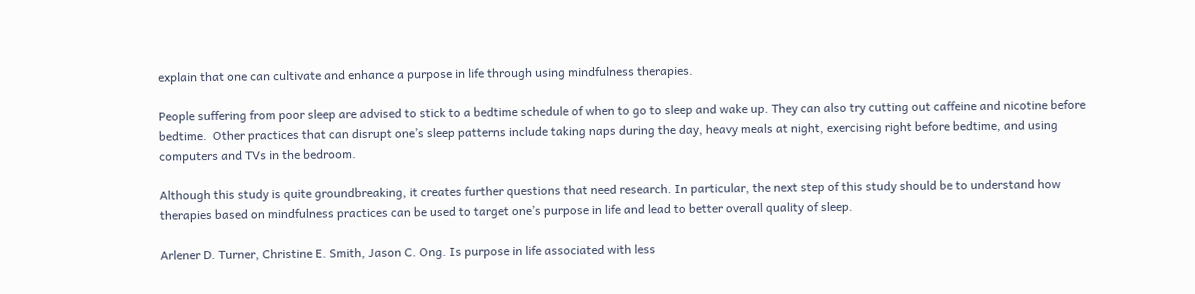explain that one can cultivate and enhance a purpose in life through using mindfulness therapies.

People suffering from poor sleep are advised to stick to a bedtime schedule of when to go to sleep and wake up. They can also try cutting out caffeine and nicotine before bedtime.  Other practices that can disrupt one’s sleep patterns include taking naps during the day, heavy meals at night, exercising right before bedtime, and using computers and TVs in the bedroom.

Although this study is quite groundbreaking, it creates further questions that need research. In particular, the next step of this study should be to understand how therapies based on mindfulness practices can be used to target one’s purpose in life and lead to better overall quality of sleep.

Arlener D. Turner, Christine E. Smith, Jason C. Ong. Is purpose in life associated with less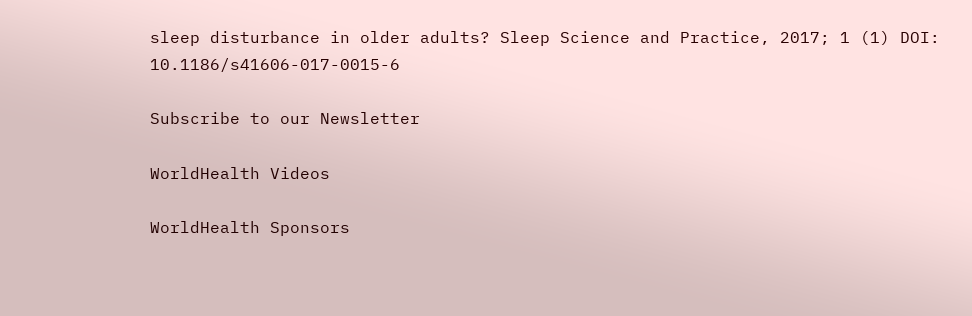sleep disturbance in older adults? Sleep Science and Practice, 2017; 1 (1) DOI: 10.1186/s41606-017-0015-6

Subscribe to our Newsletter

WorldHealth Videos

WorldHealth Sponsors